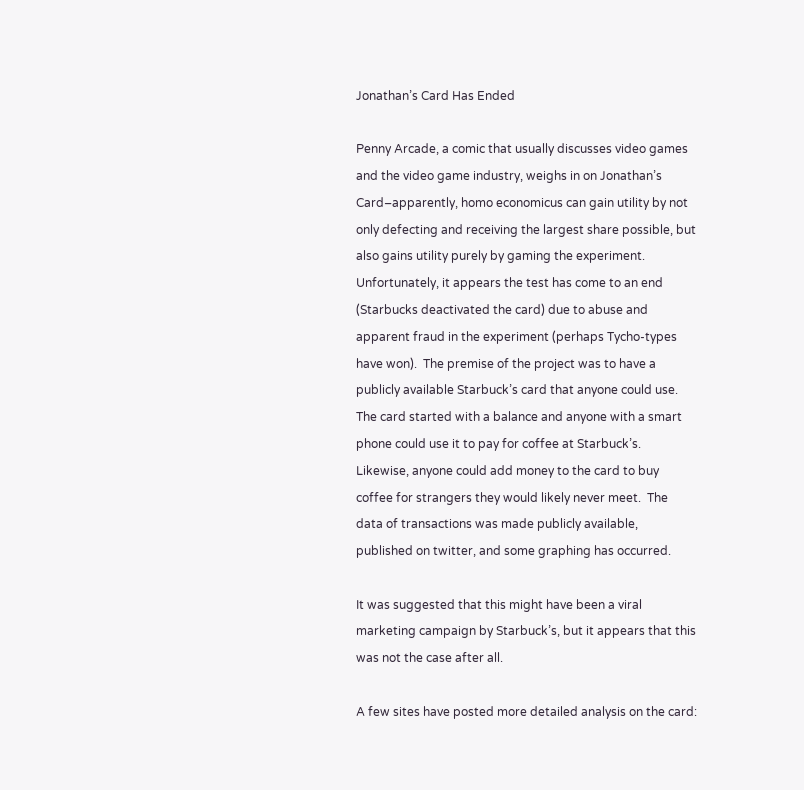Jonathan’s Card Has Ended

Penny Arcade, a comic that usually discusses video games and the video game industry, weighs in on Jonathan’s Card–apparently, homo economicus can gain utility by not only defecting and receiving the largest share possible, but also gains utility purely by gaming the experiment. Unfortunately, it appears the test has come to an end (Starbucks deactivated the card) due to abuse and apparent fraud in the experiment (perhaps Tycho-types have won).  The premise of the project was to have a publicly available Starbuck’s card that anyone could use. The card started with a balance and anyone with a smart phone could use it to pay for coffee at Starbuck’s.  Likewise, anyone could add money to the card to buy coffee for strangers they would likely never meet.  The data of transactions was made publicly available, published on twitter, and some graphing has occurred.

It was suggested that this might have been a viral marketing campaign by Starbuck’s, but it appears that this was not the case after all.

A few sites have posted more detailed analysis on the card: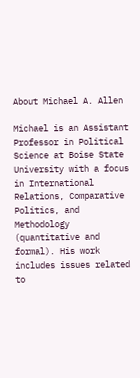About Michael A. Allen

Michael is an Assistant Professor in Political Science at Boise State University with a focus in International Relations, Comparative Politics, and Methodology (quantitative and formal). His work includes issues related to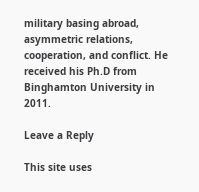military basing abroad, asymmetric relations, cooperation, and conflict. He received his Ph.D from Binghamton University in 2011.

Leave a Reply

This site uses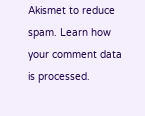Akismet to reduce spam. Learn how your comment data is processed.